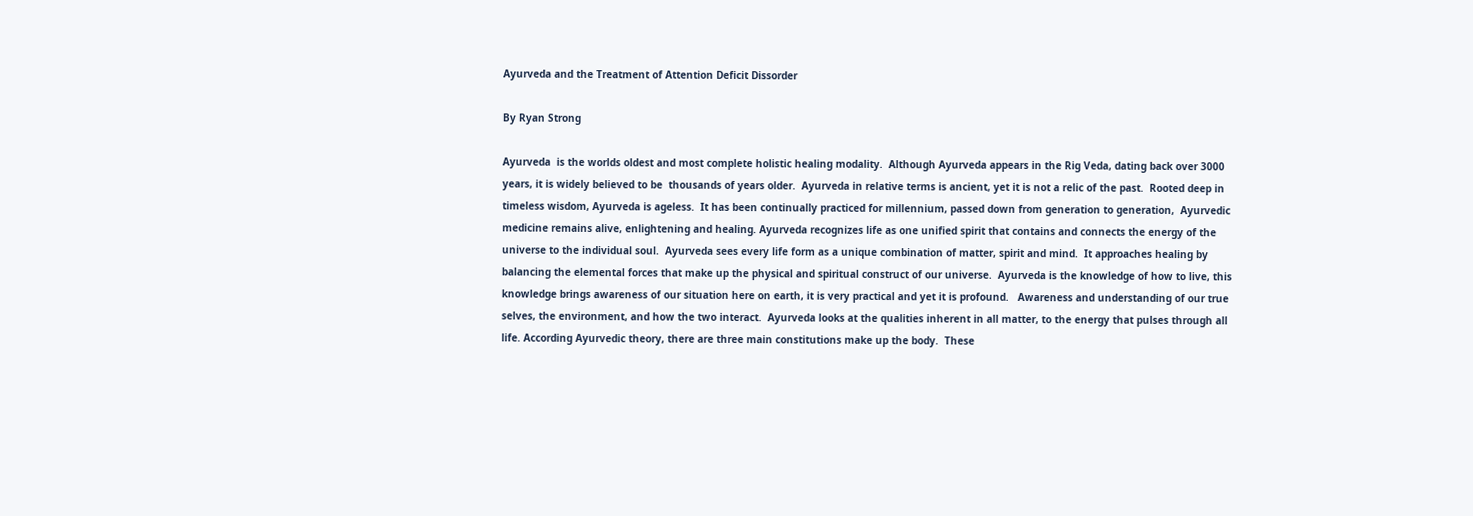Ayurveda and the Treatment of Attention Deficit Dissorder

By Ryan Strong

Ayurveda  is the worlds oldest and most complete holistic healing modality.  Although Ayurveda appears in the Rig Veda, dating back over 3000 years, it is widely believed to be  thousands of years older.  Ayurveda in relative terms is ancient, yet it is not a relic of the past.  Rooted deep in timeless wisdom, Ayurveda is ageless.  It has been continually practiced for millennium, passed down from generation to generation,  Ayurvedic medicine remains alive, enlightening and healing. Ayurveda recognizes life as one unified spirit that contains and connects the energy of the universe to the individual soul.  Ayurveda sees every life form as a unique combination of matter, spirit and mind.  It approaches healing by balancing the elemental forces that make up the physical and spiritual construct of our universe.  Ayurveda is the knowledge of how to live, this knowledge brings awareness of our situation here on earth, it is very practical and yet it is profound.   Awareness and understanding of our true selves, the environment, and how the two interact.  Ayurveda looks at the qualities inherent in all matter, to the energy that pulses through all life. According Ayurvedic theory, there are three main constitutions make up the body.  These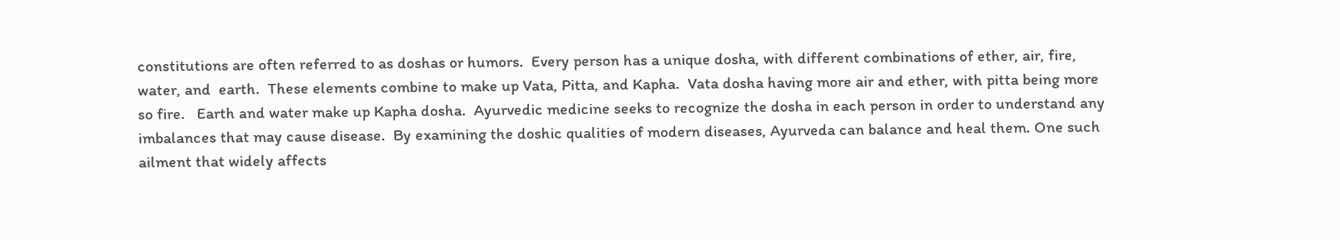constitutions are often referred to as doshas or humors.  Every person has a unique dosha, with different combinations of ether, air, fire, water, and  earth.  These elements combine to make up Vata, Pitta, and Kapha.  Vata dosha having more air and ether, with pitta being more so fire.   Earth and water make up Kapha dosha.  Ayurvedic medicine seeks to recognize the dosha in each person in order to understand any imbalances that may cause disease.  By examining the doshic qualities of modern diseases, Ayurveda can balance and heal them. One such ailment that widely affects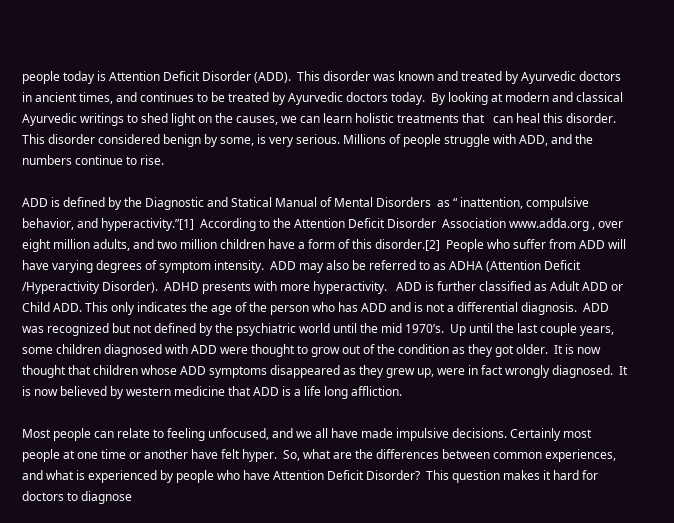people today is Attention Deficit Disorder (ADD).  This disorder was known and treated by Ayurvedic doctors in ancient times, and continues to be treated by Ayurvedic doctors today.  By looking at modern and classical Ayurvedic writings to shed light on the causes, we can learn holistic treatments that   can heal this disorder. This disorder considered benign by some, is very serious. Millions of people struggle with ADD, and the numbers continue to rise.

ADD is defined by the Diagnostic and Statical Manual of Mental Disorders  as “ inattention, compulsive behavior, and hyperactivity.”[1]  According to the Attention Deficit Disorder  Association www.adda.org , over eight million adults, and two million children have a form of this disorder.[2]  People who suffer from ADD will have varying degrees of symptom intensity.  ADD may also be referred to as ADHA (Attention Deficit /Hyperactivity Disorder).  ADHD presents with more hyperactivity.   ADD is further classified as Adult ADD or Child ADD. This only indicates the age of the person who has ADD and is not a differential diagnosis.  ADD was recognized but not defined by the psychiatric world until the mid 1970’s.  Up until the last couple years, some children diagnosed with ADD were thought to grow out of the condition as they got older.  It is now thought that children whose ADD symptoms disappeared as they grew up, were in fact wrongly diagnosed.  It is now believed by western medicine that ADD is a life long affliction.

Most people can relate to feeling unfocused, and we all have made impulsive decisions. Certainly most people at one time or another have felt hyper.  So, what are the differences between common experiences, and what is experienced by people who have Attention Deficit Disorder?  This question makes it hard for doctors to diagnose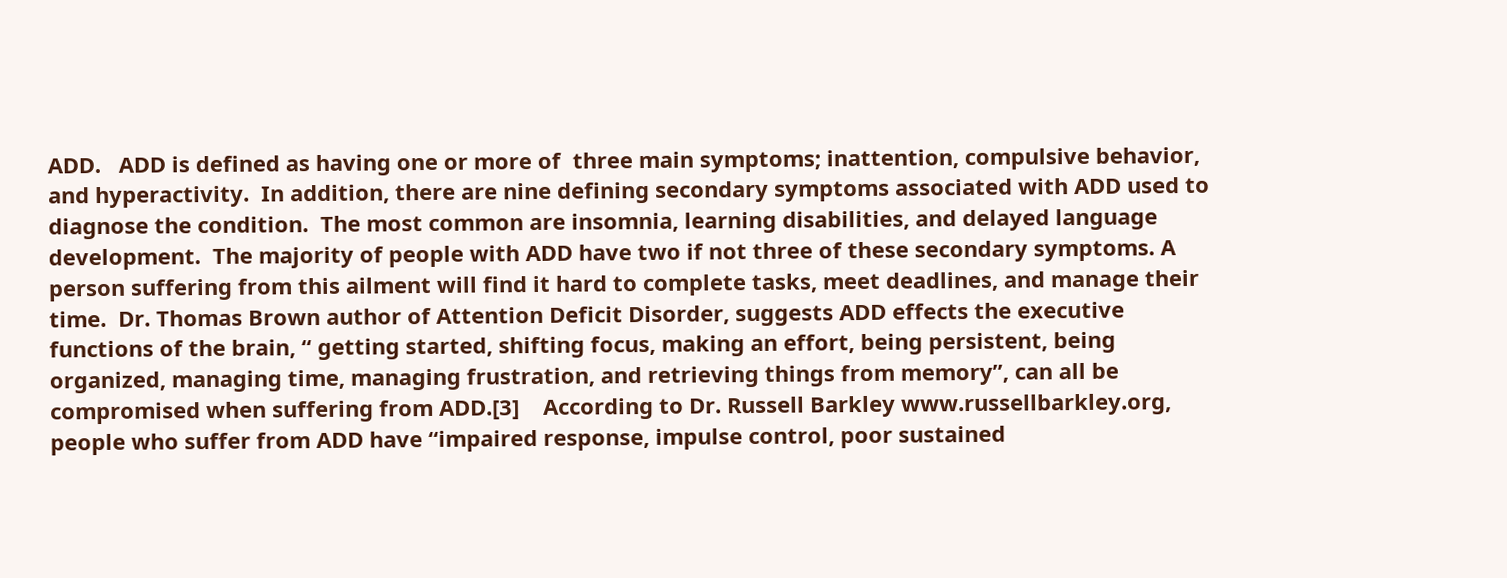ADD.   ADD is defined as having one or more of  three main symptoms; inattention, compulsive behavior, and hyperactivity.  In addition, there are nine defining secondary symptoms associated with ADD used to diagnose the condition.  The most common are insomnia, learning disabilities, and delayed language development.  The majority of people with ADD have two if not three of these secondary symptoms. A person suffering from this ailment will find it hard to complete tasks, meet deadlines, and manage their time.  Dr. Thomas Brown author of Attention Deficit Disorder, suggests ADD effects the executive functions of the brain, “ getting started, shifting focus, making an effort, being persistent, being organized, managing time, managing frustration, and retrieving things from memory”, can all be compromised when suffering from ADD.[3]    According to Dr. Russell Barkley www.russellbarkley.org, people who suffer from ADD have “impaired response, impulse control, poor sustained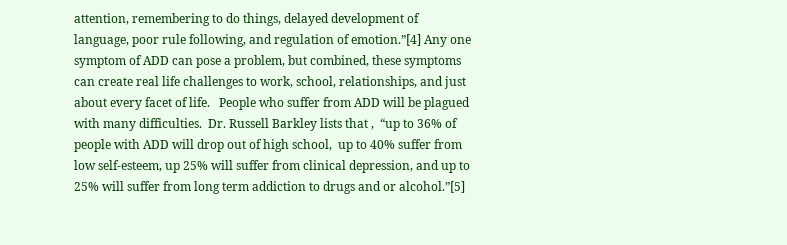attention, remembering to do things, delayed development of language, poor rule following, and regulation of emotion.”[4] Any one symptom of ADD can pose a problem, but combined, these symptoms can create real life challenges to work, school, relationships, and just about every facet of life.   People who suffer from ADD will be plagued with many difficulties.  Dr. Russell Barkley lists that ,  “up to 36% of people with ADD will drop out of high school,  up to 40% suffer from low self-esteem, up 25% will suffer from clinical depression, and up to 25% will suffer from long term addiction to drugs and or alcohol.”[5]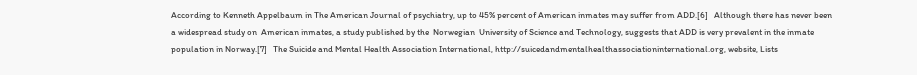According to Kenneth Appelbaum in The American Journal of psychiatry, up to 45% percent of American inmates may suffer from ADD.[6]   Although there has never been a widespread study on  American inmates, a study published by the  Norwegian  University of Science and Technology, suggests that ADD is very prevalent in the inmate population in Norway.[7]   The Suicide and Mental Health Association International, http://suicedandmentalhealthassociationinternational.org, website, Lists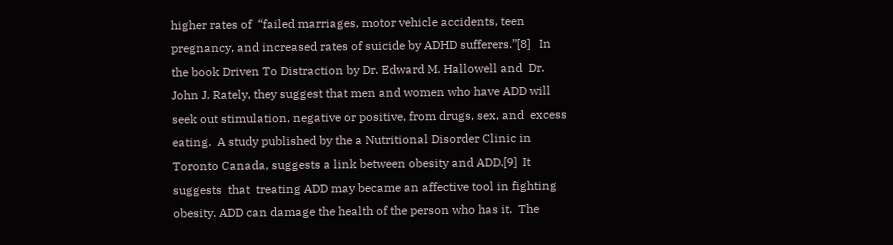higher rates of  “failed marriages, motor vehicle accidents, teen pregnancy, and increased rates of suicide by ADHD sufferers.”[8]   In the book Driven To Distraction by Dr. Edward M. Hallowell and  Dr. John J. Rately, they suggest that men and women who have ADD will seek out stimulation, negative or positive, from drugs, sex, and  excess eating.  A study published by the a Nutritional Disorder Clinic in Toronto Canada, suggests a link between obesity and ADD.[9]  It suggests  that  treating ADD may became an affective tool in fighting obesity. ADD can damage the health of the person who has it.  The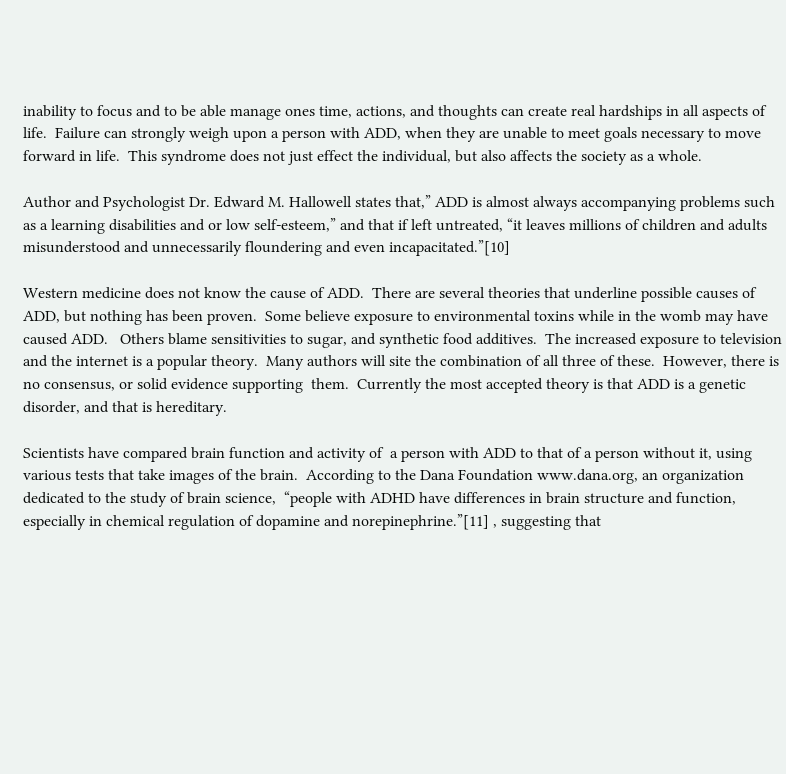inability to focus and to be able manage ones time, actions, and thoughts can create real hardships in all aspects of life.  Failure can strongly weigh upon a person with ADD, when they are unable to meet goals necessary to move forward in life.  This syndrome does not just effect the individual, but also affects the society as a whole.

Author and Psychologist Dr. Edward M. Hallowell states that,” ADD is almost always accompanying problems such as a learning disabilities and or low self-esteem,” and that if left untreated, “it leaves millions of children and adults misunderstood and unnecessarily floundering and even incapacitated.”[10]

Western medicine does not know the cause of ADD.  There are several theories that underline possible causes of ADD, but nothing has been proven.  Some believe exposure to environmental toxins while in the womb may have caused ADD.   Others blame sensitivities to sugar, and synthetic food additives.  The increased exposure to television and the internet is a popular theory.  Many authors will site the combination of all three of these.  However, there is no consensus, or solid evidence supporting  them.  Currently the most accepted theory is that ADD is a genetic disorder, and that is hereditary.

Scientists have compared brain function and activity of  a person with ADD to that of a person without it, using various tests that take images of the brain.  According to the Dana Foundation www.dana.org, an organization dedicated to the study of brain science,  “people with ADHD have differences in brain structure and function, especially in chemical regulation of dopamine and norepinephrine.”[11] , suggesting that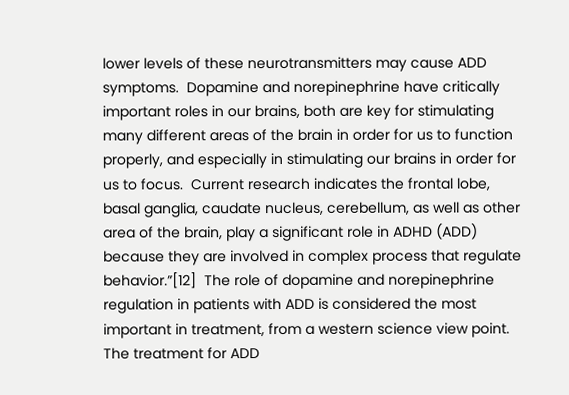lower levels of these neurotransmitters may cause ADD symptoms.  Dopamine and norepinephrine have critically important roles in our brains, both are key for stimulating many different areas of the brain in order for us to function properly, and especially in stimulating our brains in order for us to focus.  Current research indicates the frontal lobe, basal ganglia, caudate nucleus, cerebellum, as well as other area of the brain, play a significant role in ADHD (ADD) because they are involved in complex process that regulate behavior.”[12]  The role of dopamine and norepinephrine regulation in patients with ADD is considered the most important in treatment, from a western science view point. The treatment for ADD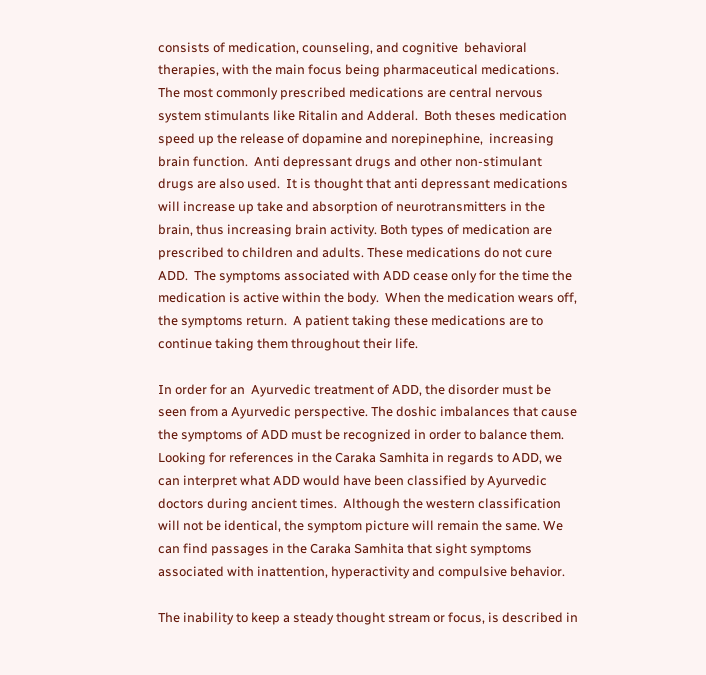consists of medication, counseling, and cognitive  behavioral therapies, with the main focus being pharmaceutical medications.  The most commonly prescribed medications are central nervous system stimulants like Ritalin and Adderal.  Both theses medication speed up the release of dopamine and norepinephine,  increasing brain function.  Anti depressant drugs and other non-stimulant drugs are also used.  It is thought that anti depressant medications will increase up take and absorption of neurotransmitters in the brain, thus increasing brain activity. Both types of medication are prescribed to children and adults. These medications do not cure ADD.  The symptoms associated with ADD cease only for the time the medication is active within the body.  When the medication wears off, the symptoms return.  A patient taking these medications are to continue taking them throughout their life.

In order for an  Ayurvedic treatment of ADD, the disorder must be seen from a Ayurvedic perspective. The doshic imbalances that cause the symptoms of ADD must be recognized in order to balance them.  Looking for references in the Caraka Samhita in regards to ADD, we can interpret what ADD would have been classified by Ayurvedic doctors during ancient times.  Although the western classification will not be identical, the symptom picture will remain the same. We can find passages in the Caraka Samhita that sight symptoms associated with inattention, hyperactivity and compulsive behavior.

The inability to keep a steady thought stream or focus, is described in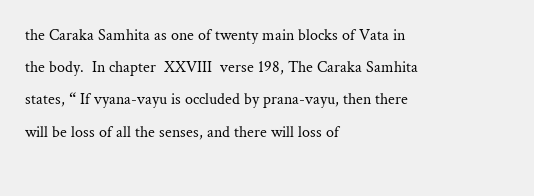the Caraka Samhita as one of twenty main blocks of Vata in the body.  In chapter  XXVIII  verse 198, The Caraka Samhita states, “ If vyana-vayu is occluded by prana-vayu, then there will be loss of all the senses, and there will loss of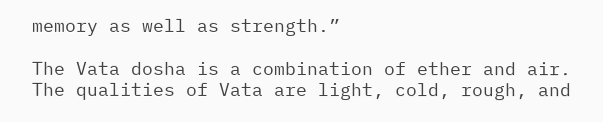memory as well as strength.”

The Vata dosha is a combination of ether and air.  The qualities of Vata are light, cold, rough, and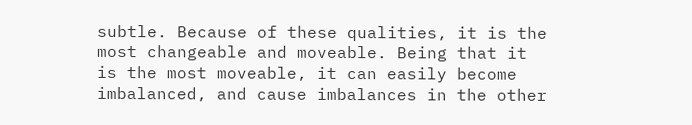subtle. Because of these qualities, it is the most changeable and moveable. Being that it is the most moveable, it can easily become imbalanced, and cause imbalances in the other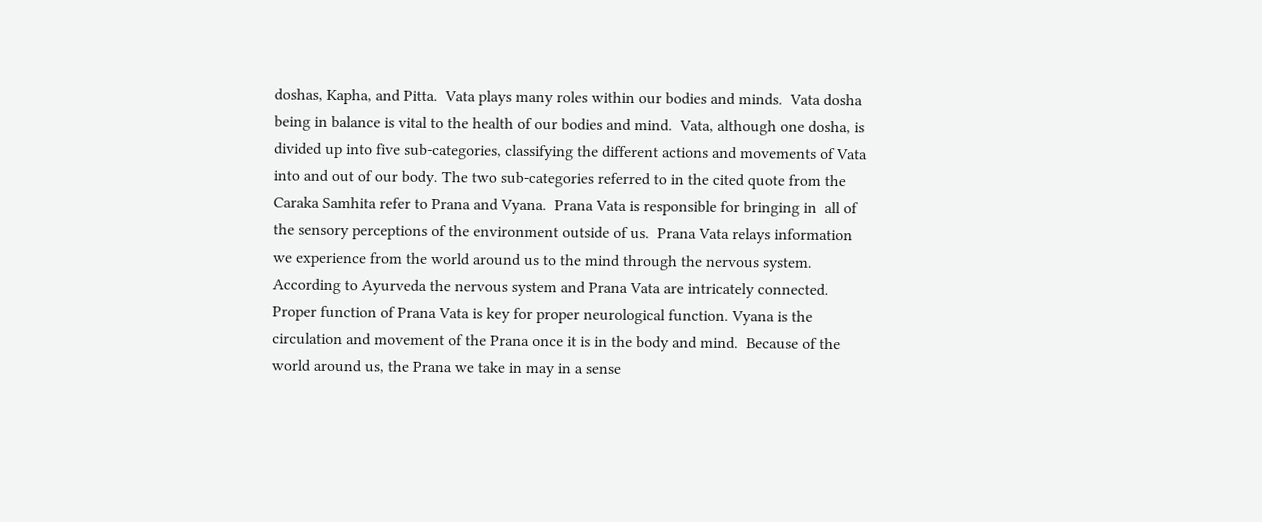doshas, Kapha, and Pitta.  Vata plays many roles within our bodies and minds.  Vata dosha being in balance is vital to the health of our bodies and mind.  Vata, although one dosha, is divided up into five sub-categories, classifying the different actions and movements of Vata into and out of our body. The two sub-categories referred to in the cited quote from the Caraka Samhita refer to Prana and Vyana.  Prana Vata is responsible for bringing in  all of the sensory perceptions of the environment outside of us.  Prana Vata relays information we experience from the world around us to the mind through the nervous system.   According to Ayurveda the nervous system and Prana Vata are intricately connected.  Proper function of Prana Vata is key for proper neurological function. Vyana is the circulation and movement of the Prana once it is in the body and mind.  Because of the world around us, the Prana we take in may in a sense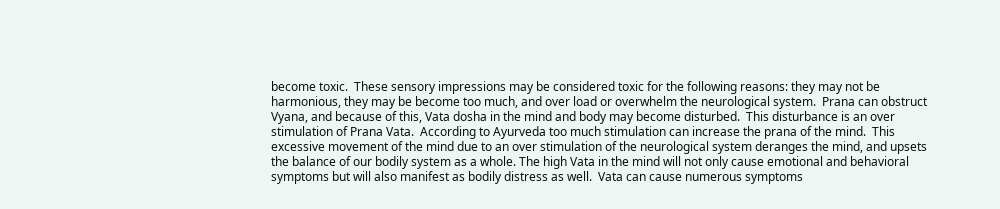become toxic.  These sensory impressions may be considered toxic for the following reasons: they may not be harmonious, they may be become too much, and over load or overwhelm the neurological system.  Prana can obstruct Vyana, and because of this, Vata dosha in the mind and body may become disturbed.  This disturbance is an over stimulation of Prana Vata.  According to Ayurveda too much stimulation can increase the prana of the mind.  This excessive movement of the mind due to an over stimulation of the neurological system deranges the mind, and upsets the balance of our bodily system as a whole. The high Vata in the mind will not only cause emotional and behavioral symptoms but will also manifest as bodily distress as well.  Vata can cause numerous symptoms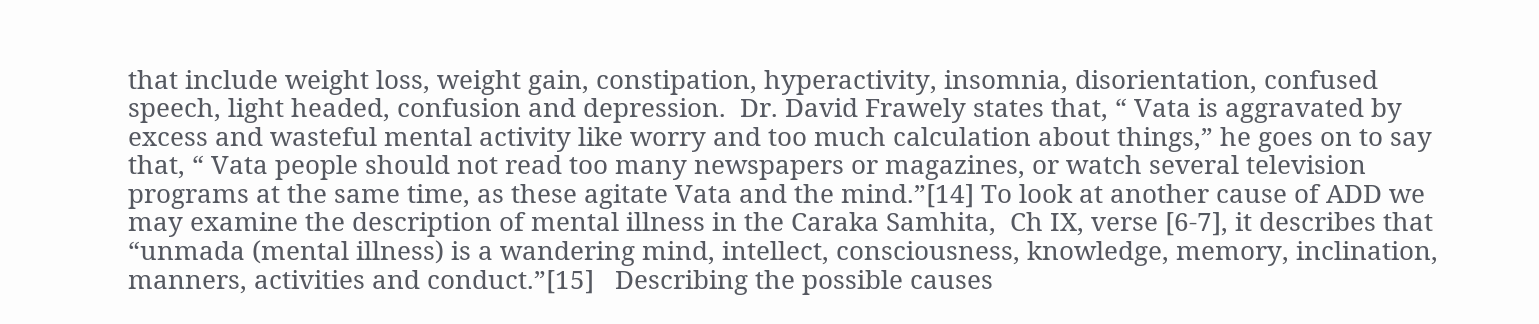that include weight loss, weight gain, constipation, hyperactivity, insomnia, disorientation, confused speech, light headed, confusion and depression.  Dr. David Frawely states that, “ Vata is aggravated by excess and wasteful mental activity like worry and too much calculation about things,” he goes on to say that, “ Vata people should not read too many newspapers or magazines, or watch several television programs at the same time, as these agitate Vata and the mind.”[14] To look at another cause of ADD we may examine the description of mental illness in the Caraka Samhita,  Ch IX, verse [6-7], it describes that “unmada (mental illness) is a wandering mind, intellect, consciousness, knowledge, memory, inclination, manners, activities and conduct.”[15]   Describing the possible causes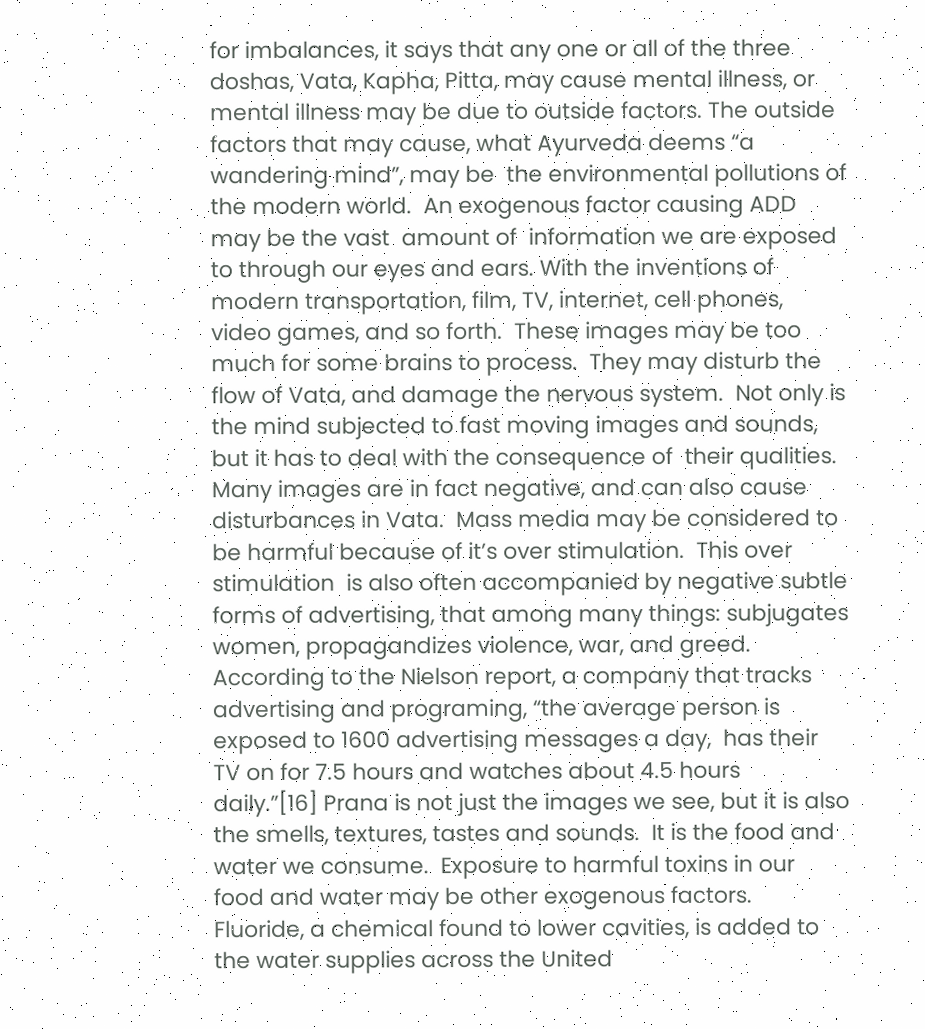for imbalances, it says that any one or all of the three doshas, Vata, Kapha, Pitta, may cause mental illness, or mental illness may be due to outside factors. The outside factors that may cause, what Ayurveda deems “a wandering mind”, may be  the environmental pollutions of the modern world.  An exogenous factor causing ADD may be the vast  amount of  information we are exposed to through our eyes and ears. With the inventions of modern transportation, film, TV, internet, cell phones, video games, and so forth.  These images may be too much for some brains to process.  They may disturb the flow of Vata, and damage the nervous system.  Not only is the mind subjected to fast moving images and sounds, but it has to deal with the consequence of  their qualities.  Many images are in fact negative, and can also cause disturbances in Vata.  Mass media may be considered to be harmful because of it’s over stimulation.  This over stimulation  is also often accompanied by negative subtle forms of advertising, that among many things: subjugates women, propagandizes violence, war, and greed.   According to the Nielson report, a company that tracks advertising and programing, “the average person is exposed to 1600 advertising messages a day,  has their TV on for 7.5 hours and watches about 4.5 hours daily.”[16] Prana is not just the images we see, but it is also the smells, textures, tastes and sounds.  It is the food and water we consume.  Exposure to harmful toxins in our food and water may be other exogenous factors.  Fluoride, a chemical found to lower cavities, is added to the water supplies across the United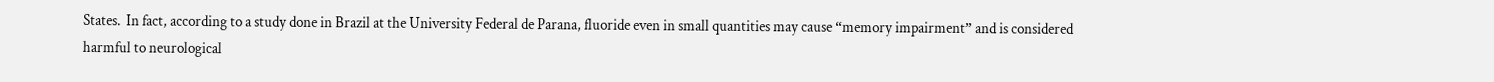States.  In fact, according to a study done in Brazil at the University Federal de Parana, fluoride even in small quantities may cause “memory impairment” and is considered harmful to neurological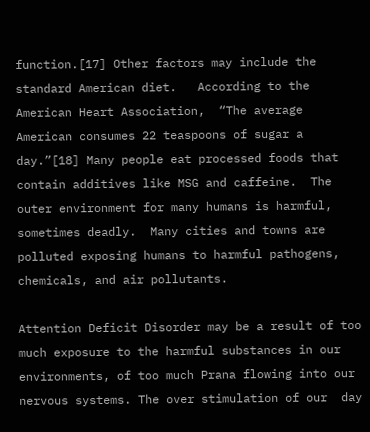function.[17] Other factors may include the standard American diet.   According to the American Heart Association,  “The average American consumes 22 teaspoons of sugar a day.”[18] Many people eat processed foods that contain additives like MSG and caffeine.  The outer environment for many humans is harmful, sometimes deadly.  Many cities and towns are polluted exposing humans to harmful pathogens, chemicals, and air pollutants.

Attention Deficit Disorder may be a result of too much exposure to the harmful substances in our environments, of too much Prana flowing into our nervous systems. The over stimulation of our  day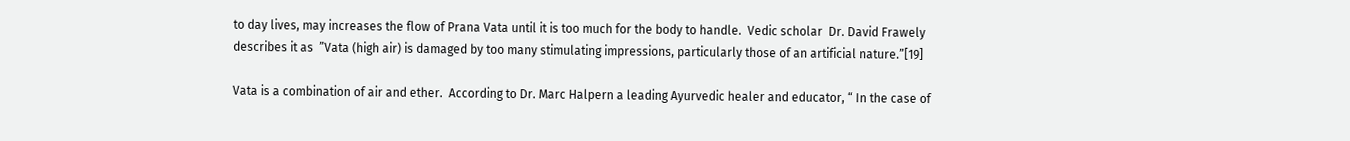to day lives, may increases the flow of Prana Vata until it is too much for the body to handle.  Vedic scholar  Dr. David Frawely describes it as  ”Vata (high air) is damaged by too many stimulating impressions, particularly those of an artificial nature.”[19]

Vata is a combination of air and ether.  According to Dr. Marc Halpern a leading Ayurvedic healer and educator, “ In the case of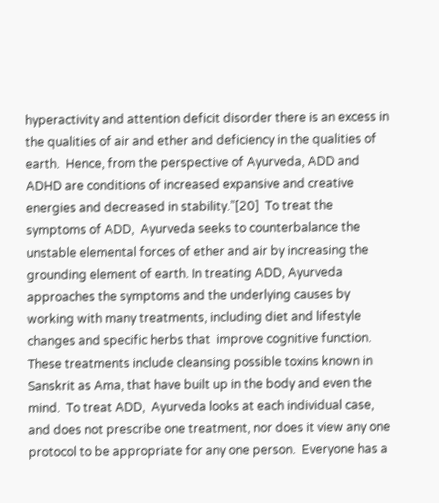hyperactivity and attention deficit disorder there is an excess in the qualities of air and ether and deficiency in the qualities of earth.  Hence, from the perspective of Ayurveda, ADD and ADHD are conditions of increased expansive and creative energies and decreased in stability.”[20]  To treat the symptoms of ADD,  Ayurveda seeks to counterbalance the unstable elemental forces of ether and air by increasing the grounding element of earth. In treating ADD, Ayurveda approaches the symptoms and the underlying causes by working with many treatments, including diet and lifestyle changes and specific herbs that  improve cognitive function.  These treatments include cleansing possible toxins known in Sanskrit as Ama, that have built up in the body and even the mind.  To treat ADD,  Ayurveda looks at each individual case, and does not prescribe one treatment, nor does it view any one protocol to be appropriate for any one person.  Everyone has a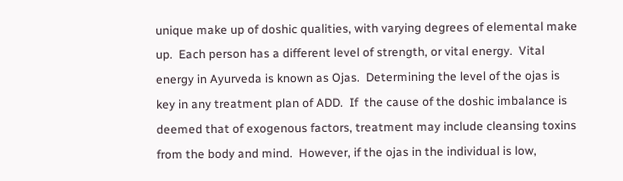unique make up of doshic qualities, with varying degrees of elemental make up.  Each person has a different level of strength, or vital energy.  Vital energy in Ayurveda is known as Ojas.  Determining the level of the ojas is key in any treatment plan of ADD.  If  the cause of the doshic imbalance is deemed that of exogenous factors, treatment may include cleansing toxins from the body and mind.  However, if the ojas in the individual is low,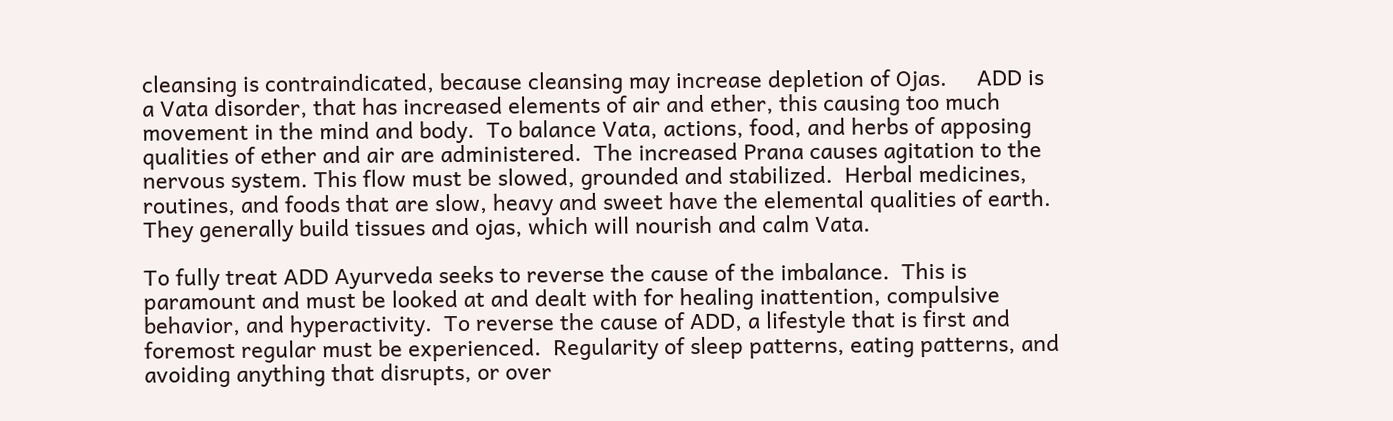cleansing is contraindicated, because cleansing may increase depletion of Ojas.     ADD is a Vata disorder, that has increased elements of air and ether, this causing too much movement in the mind and body.  To balance Vata, actions, food, and herbs of apposing qualities of ether and air are administered.  The increased Prana causes agitation to the nervous system. This flow must be slowed, grounded and stabilized.  Herbal medicines, routines, and foods that are slow, heavy and sweet have the elemental qualities of earth. They generally build tissues and ojas, which will nourish and calm Vata.

To fully treat ADD Ayurveda seeks to reverse the cause of the imbalance.  This is paramount and must be looked at and dealt with for healing inattention, compulsive behavior, and hyperactivity.  To reverse the cause of ADD, a lifestyle that is first and foremost regular must be experienced.  Regularity of sleep patterns, eating patterns, and avoiding anything that disrupts, or over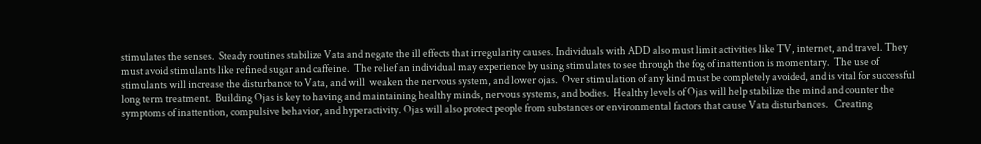stimulates the senses.  Steady routines stabilize Vata and negate the ill effects that irregularity causes. Individuals with ADD also must limit activities like TV, internet, and travel. They must avoid stimulants like refined sugar and caffeine.  The relief an individual may experience by using stimulates to see through the fog of inattention is momentary.  The use of stimulants will increase the disturbance to Vata, and will  weaken the nervous system, and lower ojas.  Over stimulation of any kind must be completely avoided, and is vital for successful long term treatment.  Building Ojas is key to having and maintaining healthy minds, nervous systems, and bodies.  Healthy levels of Ojas will help stabilize the mind and counter the symptoms of inattention, compulsive behavior, and hyperactivity. Ojas will also protect people from substances or environmental factors that cause Vata disturbances.   Creating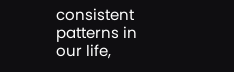consistent patterns in our life,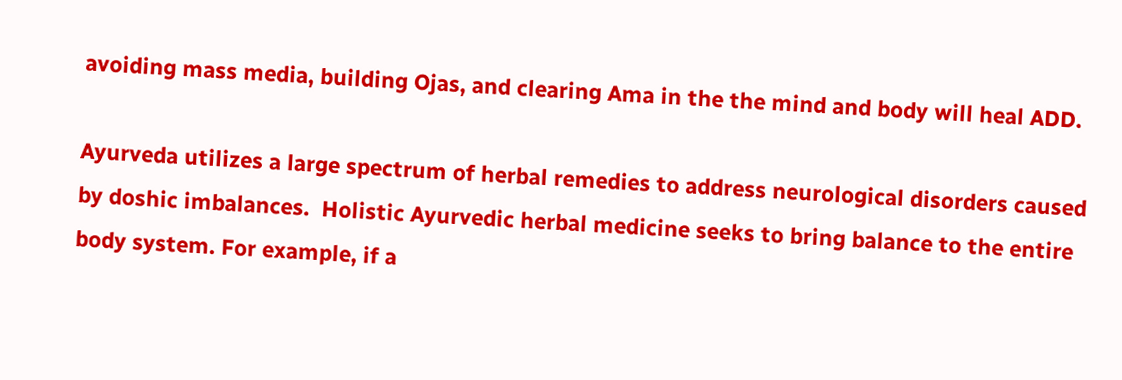avoiding mass media, building Ojas, and clearing Ama in the the mind and body will heal ADD.

Ayurveda utilizes a large spectrum of herbal remedies to address neurological disorders caused by doshic imbalances.  Holistic Ayurvedic herbal medicine seeks to bring balance to the entire body system. For example, if a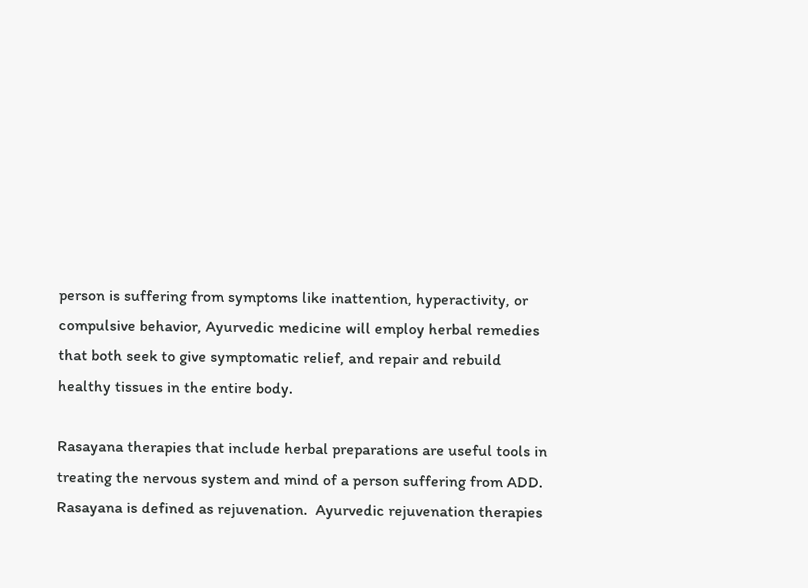person is suffering from symptoms like inattention, hyperactivity, or compulsive behavior, Ayurvedic medicine will employ herbal remedies that both seek to give symptomatic relief, and repair and rebuild healthy tissues in the entire body.

Rasayana therapies that include herbal preparations are useful tools in treating the nervous system and mind of a person suffering from ADD.  Rasayana is defined as rejuvenation.  Ayurvedic rejuvenation therapies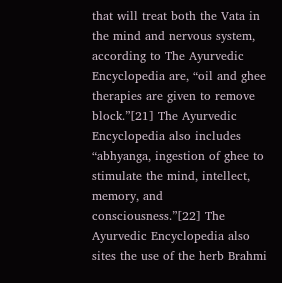that will treat both the Vata in the mind and nervous system, according to The Ayurvedic Encyclopedia are, “oil and ghee therapies are given to remove block.”[21] The Ayurvedic Encyclopedia also includes “abhyanga, ingestion of ghee to stimulate the mind, intellect, memory, and consciousness.”[22] The Ayurvedic Encyclopedia also sites the use of the herb Brahmi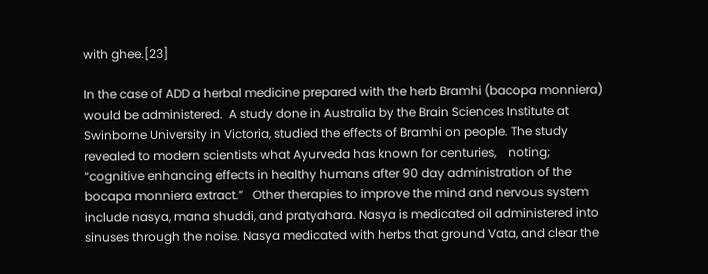with ghee.[23]

In the case of ADD a herbal medicine prepared with the herb Bramhi (bacopa monniera) would be administered.  A study done in Australia by the Brain Sciences Institute at Swinborne University in Victoria, studied the effects of Bramhi on people. The study revealed to modern scientists what Ayurveda has known for centuries,    noting; “cognitive enhancing effects in healthy humans after 90 day administration of the bocapa monniera extract.”   Other therapies to improve the mind and nervous system include nasya, mana shuddi, and pratyahara. Nasya is medicated oil administered into sinuses through the noise. Nasya medicated with herbs that ground Vata, and clear the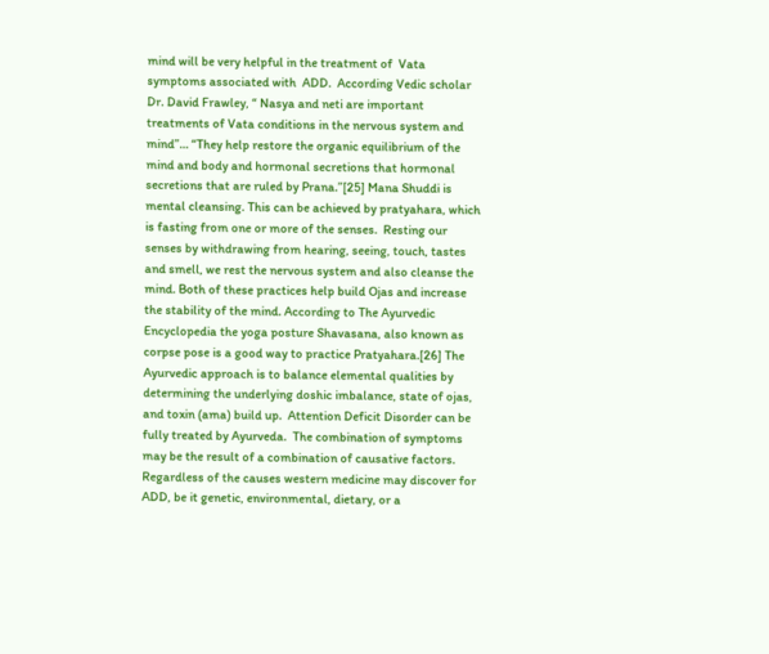mind will be very helpful in the treatment of  Vata symptoms associated with  ADD.  According Vedic scholar Dr. David Frawley, “ Nasya and neti are important treatments of Vata conditions in the nervous system and mind”… “They help restore the organic equilibrium of the mind and body and hormonal secretions that hormonal secretions that are ruled by Prana.”[25] Mana Shuddi is mental cleansing. This can be achieved by pratyahara, which is fasting from one or more of the senses.  Resting our senses by withdrawing from hearing, seeing, touch, tastes and smell, we rest the nervous system and also cleanse the mind. Both of these practices help build Ojas and increase the stability of the mind. According to The Ayurvedic Encyclopedia the yoga posture Shavasana, also known as corpse pose is a good way to practice Pratyahara.[26] The Ayurvedic approach is to balance elemental qualities by determining the underlying doshic imbalance, state of ojas, and toxin (ama) build up.  Attention Deficit Disorder can be fully treated by Ayurveda.  The combination of symptoms may be the result of a combination of causative factors.  Regardless of the causes western medicine may discover for ADD, be it genetic, environmental, dietary, or a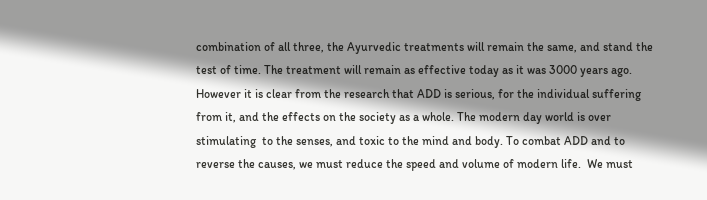combination of all three, the Ayurvedic treatments will remain the same, and stand the test of time. The treatment will remain as effective today as it was 3000 years ago.  However it is clear from the research that ADD is serious, for the individual suffering from it, and the effects on the society as a whole. The modern day world is over stimulating  to the senses, and toxic to the mind and body. To combat ADD and to reverse the causes, we must reduce the speed and volume of modern life.  We must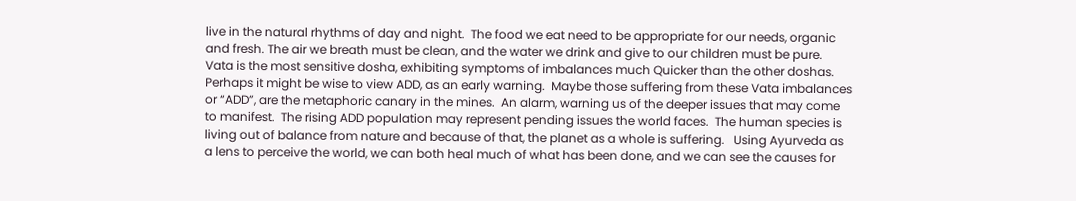live in the natural rhythms of day and night.  The food we eat need to be appropriate for our needs, organic and fresh. The air we breath must be clean, and the water we drink and give to our children must be pure. Vata is the most sensitive dosha, exhibiting symptoms of imbalances much Quicker than the other doshas.  Perhaps it might be wise to view ADD, as an early warning.  Maybe those suffering from these Vata imbalances or “ADD”, are the metaphoric canary in the mines.  An alarm, warning us of the deeper issues that may come to manifest.  The rising ADD population may represent pending issues the world faces.  The human species is living out of balance from nature and because of that, the planet as a whole is suffering.   Using Ayurveda as a lens to perceive the world, we can both heal much of what has been done, and we can see the causes for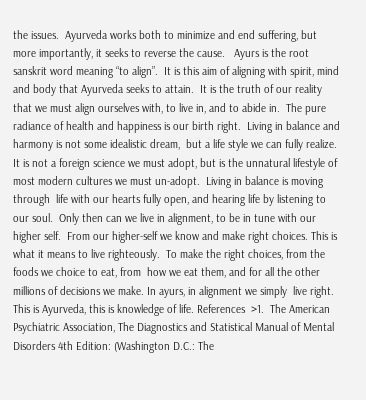the issues.  Ayurveda works both to minimize and end suffering, but more importantly, it seeks to reverse the cause.   Ayurs is the root sanskrit word meaning “to align”.  It is this aim of aligning with spirit, mind and body that Ayurveda seeks to attain.  It is the truth of our reality that we must align ourselves with, to live in, and to abide in.  The pure radiance of health and happiness is our birth right.  Living in balance and harmony is not some idealistic dream,  but a life style we can fully realize.  It is not a foreign science we must adopt, but is the unnatural lifestyle of most modern cultures we must un-adopt.  Living in balance is moving through  life with our hearts fully open, and hearing life by listening to our soul.  Only then can we live in alignment, to be in tune with our higher self.  From our higher-self we know and make right choices. This is what it means to live righteously.  To make the right choices, from the foods we choice to eat, from  how we eat them, and for all the other millions of decisions we make. In ayurs, in alignment we simply  live right.  This is Ayurveda, this is knowledge of life. References  >1.  The American Psychiatric Association, The Diagnostics and Statistical Manual of Mental Disorders 4th Edition: (Washington D.C.: The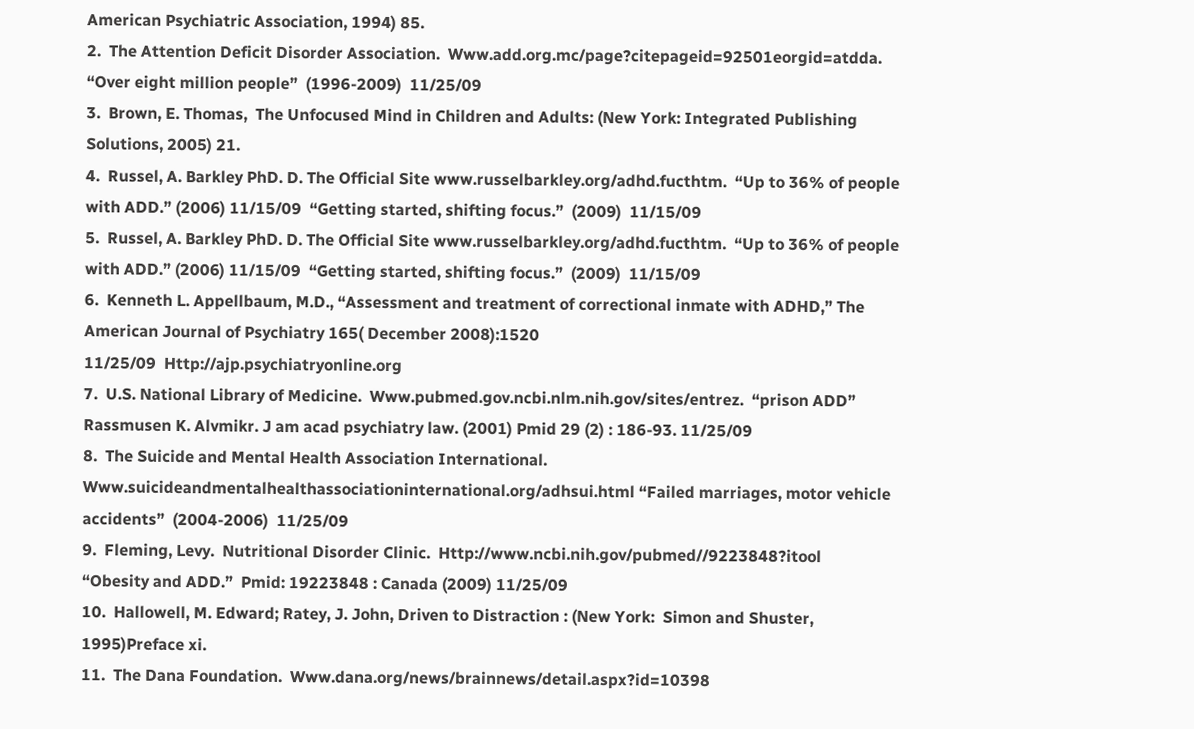American Psychiatric Association, 1994) 85.
2.  The Attention Deficit Disorder Association.  Www.add.org.mc/page?citepageid=92501eorgid=atdda. “Over eight million people”  (1996-2009)  11/25/09
3.  Brown, E. Thomas,  The Unfocused Mind in Children and Adults: (New York: Integrated Publishing Solutions, 2005) 21.
4.  Russel, A. Barkley PhD. D. The Official Site www.russelbarkley.org/adhd.fucthtm.  “Up to 36% of people with ADD.” (2006) 11/15/09  “Getting started, shifting focus.”  (2009)  11/15/09
5.  Russel, A. Barkley PhD. D. The Official Site www.russelbarkley.org/adhd.fucthtm.  “Up to 36% of people with ADD.” (2006) 11/15/09  “Getting started, shifting focus.”  (2009)  11/15/09
6.  Kenneth L. Appellbaum, M.D., “Assessment and treatment of correctional inmate with ADHD,” The American Journal of Psychiatry 165( December 2008):1520
11/25/09  Http://ajp.psychiatryonline.org
7.  U.S. National Library of Medicine.  Www.pubmed.gov.ncbi.nlm.nih.gov/sites/entrez.  “prison ADD”  Rassmusen K. Alvmikr. J am acad psychiatry law. (2001) Pmid 29 (2) : 186-93. 11/25/09
8.  The Suicide and Mental Health Association International.  Www.suicideandmentalhealthassociationinternational.org/adhsui.html “Failed marriages, motor vehicle accidents”  (2004-2006)  11/25/09
9.  Fleming, Levy.  Nutritional Disorder Clinic.  Http://www.ncbi.nih.gov/pubmed//9223848?itool
“Obesity and ADD.”  Pmid: 19223848 : Canada (2009) 11/25/09
10.  Hallowell, M. Edward; Ratey, J. John, Driven to Distraction : (New York:  Simon and Shuster, 1995)Preface xi.
11.  The Dana Foundation.  Www.dana.org/news/brainnews/detail.aspx?id=10398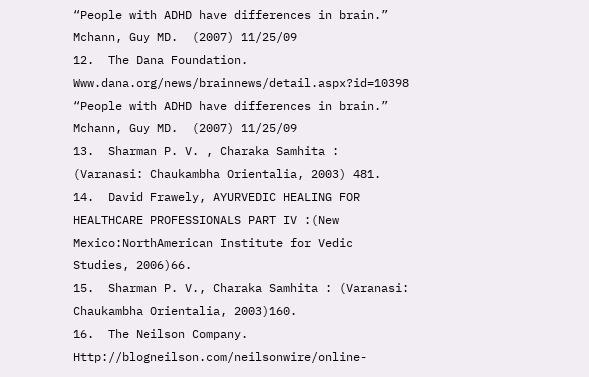“People with ADHD have differences in brain.”  Mchann, Guy MD.  (2007) 11/25/09
12.  The Dana Foundation.  Www.dana.org/news/brainnews/detail.aspx?id=10398 “People with ADHD have differences in brain.”  Mchann, Guy MD.  (2007) 11/25/09
13.  Sharman P. V. , Charaka Samhita : (Varanasi: Chaukambha Orientalia, 2003) 481.
14.  David Frawely, AYURVEDIC HEALING FOR HEALTHCARE PROFESSIONALS PART IV :(New Mexico:NorthAmerican Institute for Vedic Studies, 2006)66.
15.  Sharman P. V., Charaka Samhita : (Varanasi: Chaukambha Orientalia, 2003)160.
16.  The Neilson Company.  Http://blogneilson.com/neilsonwire/online-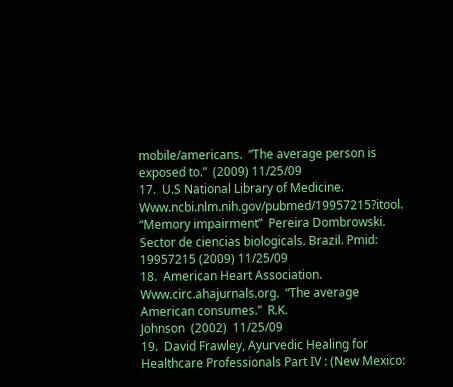mobile/americans.  “The average person is exposed to.”  (2009) 11/25/09
17.  U.S National Library of Medicine.  Www.ncbi.nlm.nih.gov/pubmed/19957215?itool.  “Memory impairment”  Pereira Dombrowski.  Sector de ciencias biologicals. Brazil. Pmid: 19957215 (2009) 11/25/09
18.  American Heart Association.  Www.circ.ahajurnals.org.  “The average American consumes.”  R.K.
Johnson  (2002)  11/25/09
19.  David Frawley, Ayurvedic Healing for Healthcare Professionals Part IV : (New Mexico: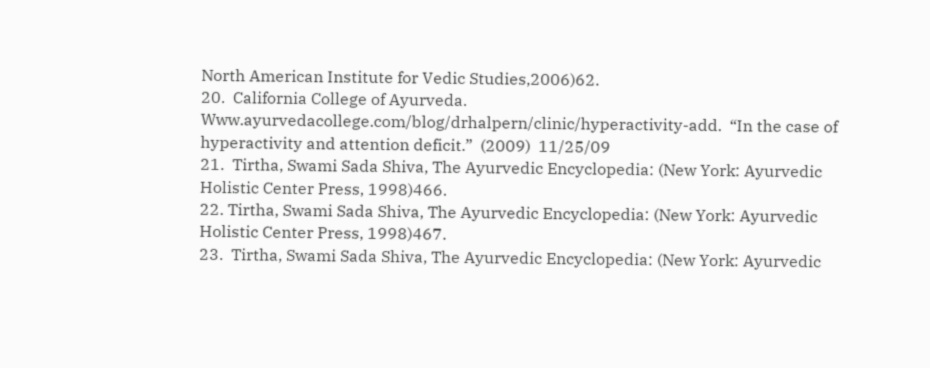North American Institute for Vedic Studies,2006)62.
20.  California College of Ayurveda.  Www.ayurvedacollege.com/blog/drhalpern/clinic/hyperactivity-add.  “In the case of hyperactivity and attention deficit.”  (2009)  11/25/09
21.  Tirtha, Swami Sada Shiva, The Ayurvedic Encyclopedia: (New York: Ayurvedic Holistic Center Press, 1998)466.
22. Tirtha, Swami Sada Shiva, The Ayurvedic Encyclopedia: (New York: Ayurvedic Holistic Center Press, 1998)467.
23.  Tirtha, Swami Sada Shiva, The Ayurvedic Encyclopedia: (New York: Ayurvedic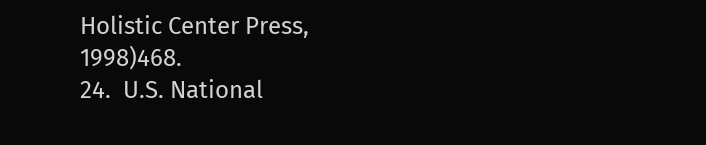Holistic Center Press, 1998)468.
24.  U.S. National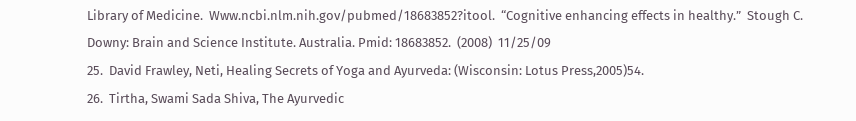Library of Medicine.  Www.ncbi.nlm.nih.gov/pubmed/18683852?itool.  “Cognitive enhancing effects in healthy.”  Stough C. Downy: Brain and Science Institute. Australia. Pmid: 18683852.  (2008)  11/25/09
25.  David Frawley, Neti, Healing Secrets of Yoga and Ayurveda: (Wisconsin: Lotus Press,2005)54.
26.  Tirtha, Swami Sada Shiva, The Ayurvedic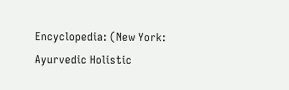Encyclopedia: (New York: Ayurvedic Holistic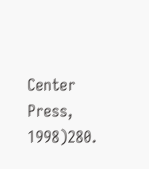Center Press, 1998)280.